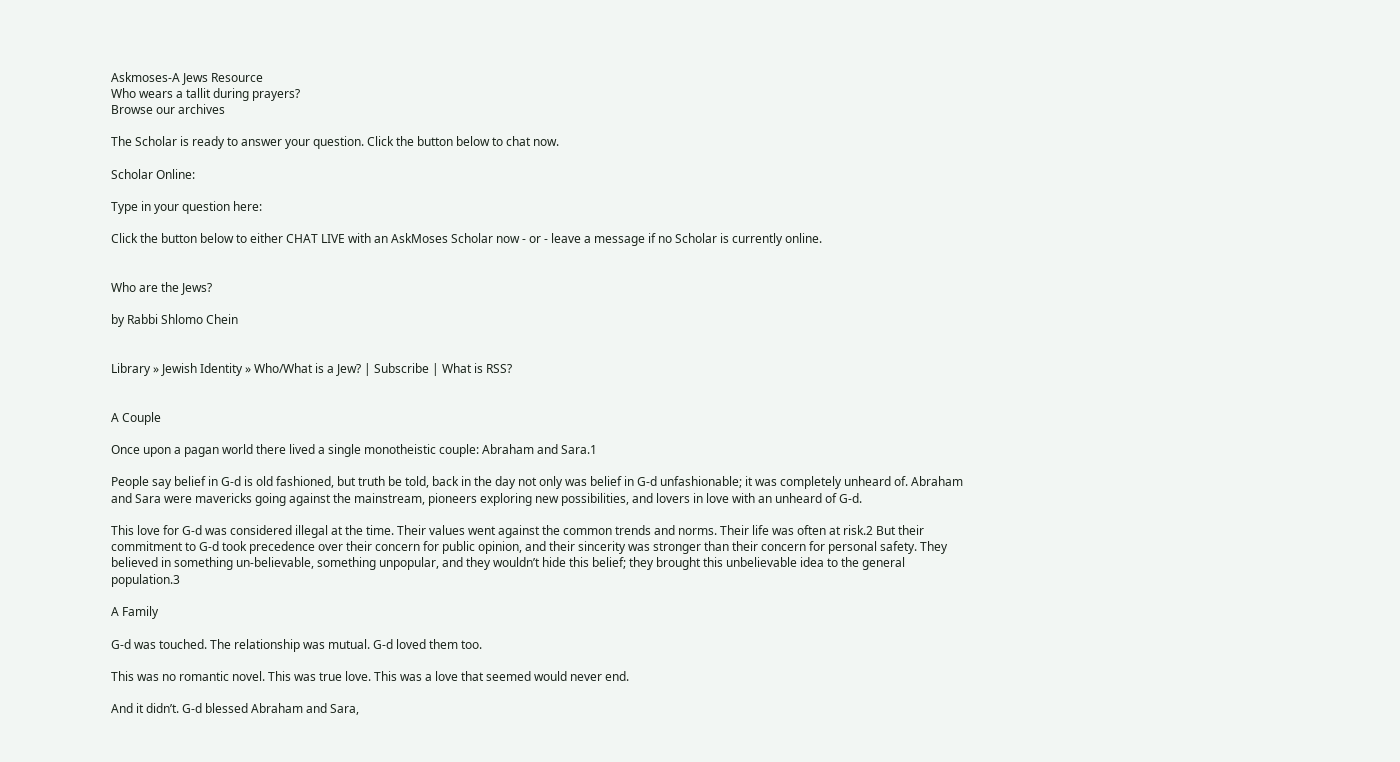Askmoses-A Jews Resource
Who wears a tallit during prayers?
Browse our archives

The Scholar is ready to answer your question. Click the button below to chat now.

Scholar Online:

Type in your question here:

Click the button below to either CHAT LIVE with an AskMoses Scholar now - or - leave a message if no Scholar is currently online.


Who are the Jews?

by Rabbi Shlomo Chein


Library » Jewish Identity » Who/What is a Jew? | Subscribe | What is RSS?


A Couple

Once upon a pagan world there lived a single monotheistic couple: Abraham and Sara.1

People say belief in G-d is old fashioned, but truth be told, back in the day not only was belief in G-d unfashionable; it was completely unheard of. Abraham and Sara were mavericks going against the mainstream, pioneers exploring new possibilities, and lovers in love with an unheard of G-d.

This love for G-d was considered illegal at the time. Their values went against the common trends and norms. Their life was often at risk.2 But their commitment to G-d took precedence over their concern for public opinion, and their sincerity was stronger than their concern for personal safety. They believed in something un-believable, something unpopular, and they wouldn’t hide this belief; they brought this unbelievable idea to the general population.3

A Family

G-d was touched. The relationship was mutual. G-d loved them too.

This was no romantic novel. This was true love. This was a love that seemed would never end.

And it didn’t. G-d blessed Abraham and Sara,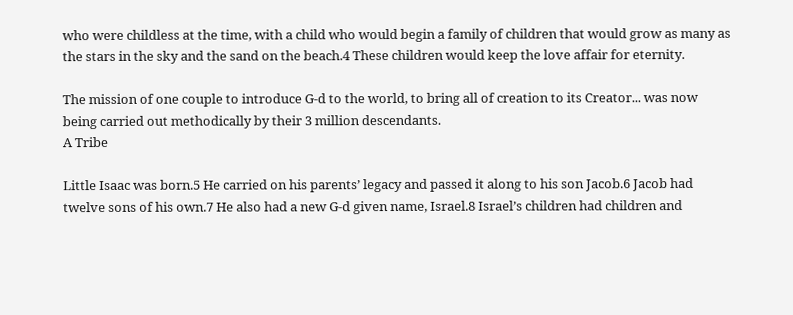who were childless at the time, with a child who would begin a family of children that would grow as many as the stars in the sky and the sand on the beach.4 These children would keep the love affair for eternity.

The mission of one couple to introduce G-d to the world, to bring all of creation to its Creator... was now being carried out methodically by their 3 million descendants.
A Tribe

Little Isaac was born.5 He carried on his parents’ legacy and passed it along to his son Jacob.6 Jacob had twelve sons of his own.7 He also had a new G-d given name, Israel.8 Israel’s children had children and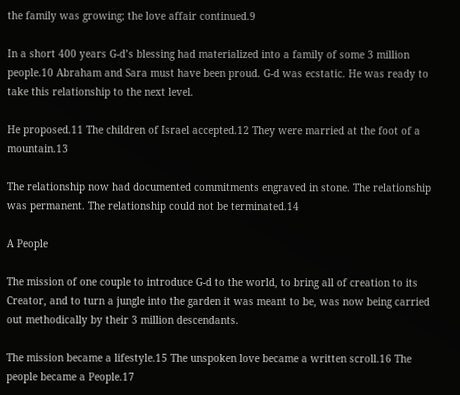the family was growing; the love affair continued.9

In a short 400 years G-d’s blessing had materialized into a family of some 3 million people.10 Abraham and Sara must have been proud. G-d was ecstatic. He was ready to take this relationship to the next level.

He proposed.11 The children of Israel accepted.12 They were married at the foot of a mountain.13

The relationship now had documented commitments engraved in stone. The relationship was permanent. The relationship could not be terminated.14

A People

The mission of one couple to introduce G-d to the world, to bring all of creation to its Creator, and to turn a jungle into the garden it was meant to be, was now being carried out methodically by their 3 million descendants.

The mission became a lifestyle.15 The unspoken love became a written scroll.16 The people became a People.17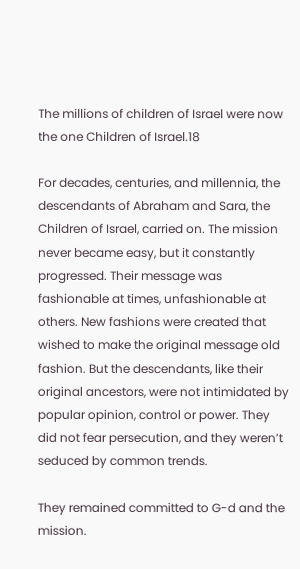The millions of children of Israel were now the one Children of Israel.18

For decades, centuries, and millennia, the descendants of Abraham and Sara, the Children of Israel, carried on. The mission never became easy, but it constantly progressed. Their message was fashionable at times, unfashionable at others. New fashions were created that wished to make the original message old fashion. But the descendants, like their original ancestors, were not intimidated by popular opinion, control or power. They did not fear persecution, and they weren’t seduced by common trends.

They remained committed to G-d and the mission.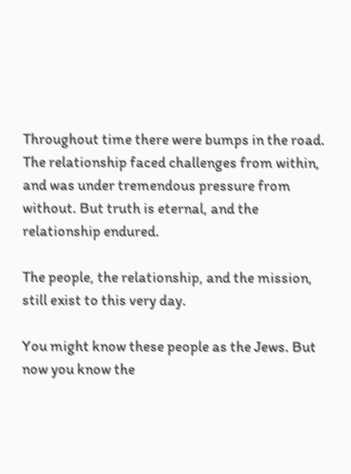Throughout time there were bumps in the road. The relationship faced challenges from within, and was under tremendous pressure from without. But truth is eternal, and the relationship endured.

The people, the relationship, and the mission, still exist to this very day.

You might know these people as the Jews. But now you know the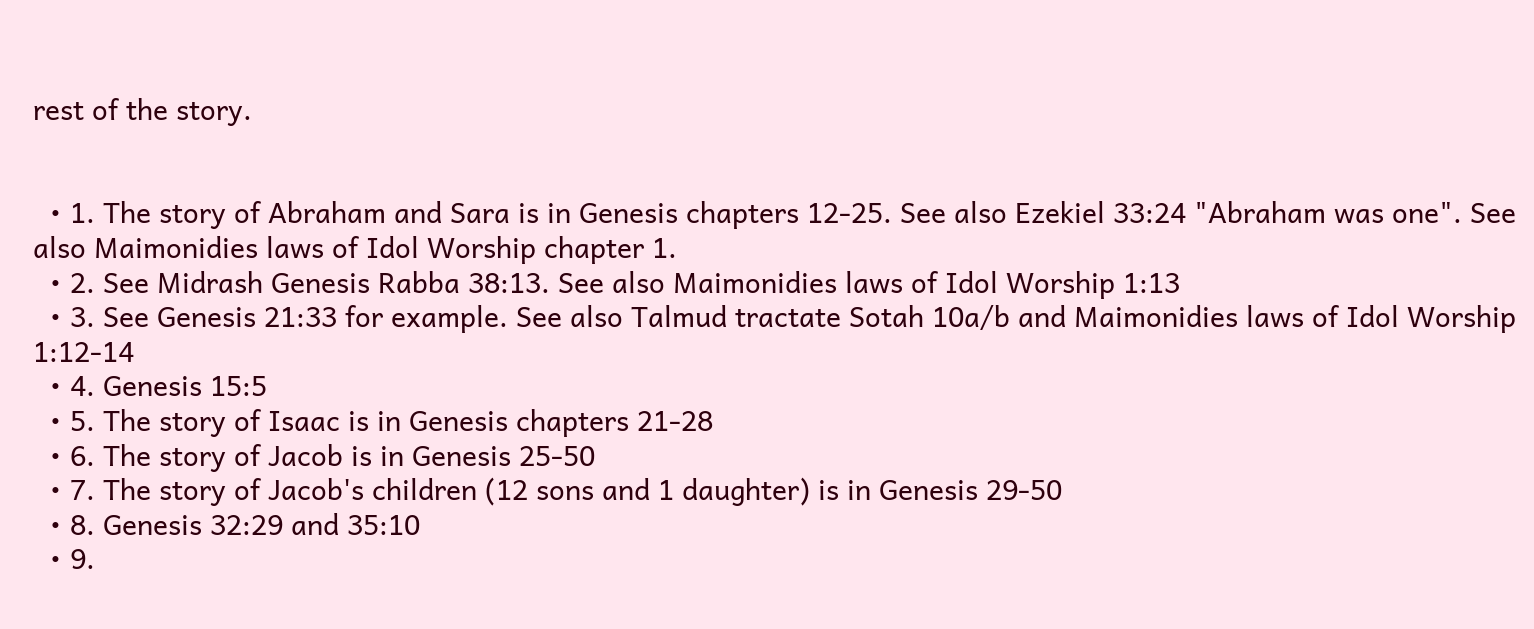rest of the story.


  • 1. The story of Abraham and Sara is in Genesis chapters 12-25. See also Ezekiel 33:24 "Abraham was one". See also Maimonidies laws of Idol Worship chapter 1.
  • 2. See Midrash Genesis Rabba 38:13. See also Maimonidies laws of Idol Worship 1:13
  • 3. See Genesis 21:33 for example. See also Talmud tractate Sotah 10a/b and Maimonidies laws of Idol Worship 1:12-14
  • 4. Genesis 15:5
  • 5. The story of Isaac is in Genesis chapters 21-28
  • 6. The story of Jacob is in Genesis 25-50
  • 7. The story of Jacob's children (12 sons and 1 daughter) is in Genesis 29-50
  • 8. Genesis 32:29 and 35:10
  • 9.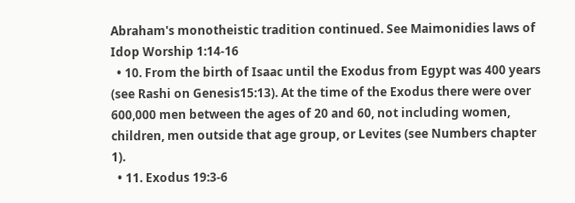Abraham's monotheistic tradition continued. See Maimonidies laws of Idop Worship 1:14-16
  • 10. From the birth of Isaac until the Exodus from Egypt was 400 years (see Rashi on Genesis15:13). At the time of the Exodus there were over 600,000 men between the ages of 20 and 60, not including women, children, men outside that age group, or Levites (see Numbers chapter 1).
  • 11. Exodus 19:3-6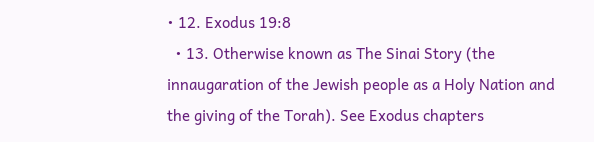• 12. Exodus 19:8
  • 13. Otherwise known as The Sinai Story (the innaugaration of the Jewish people as a Holy Nation and the giving of the Torah). See Exodus chapters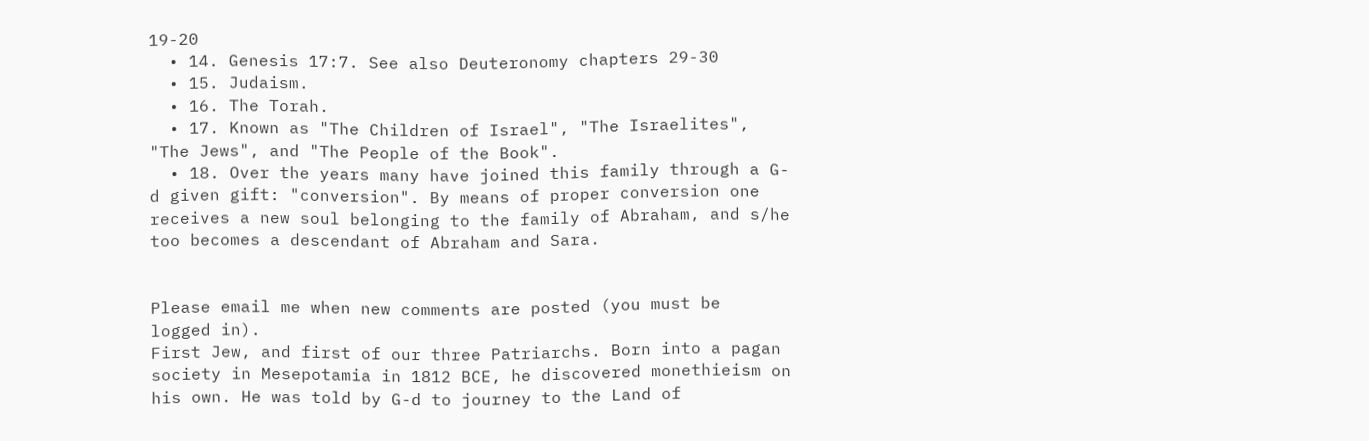19-20
  • 14. Genesis 17:7. See also Deuteronomy chapters 29-30
  • 15. Judaism.
  • 16. The Torah.
  • 17. Known as "The Children of Israel", "The Israelites", "The Jews", and "The People of the Book".
  • 18. Over the years many have joined this family through a G-d given gift: "conversion". By means of proper conversion one receives a new soul belonging to the family of Abraham, and s/he too becomes a descendant of Abraham and Sara.


Please email me when new comments are posted (you must be  logged in).
First Jew, and first of our three Patriarchs. Born into a pagan society in Mesepotamia in 1812 BCE, he discovered monethieism on his own. He was told by G-d to journey to the Land of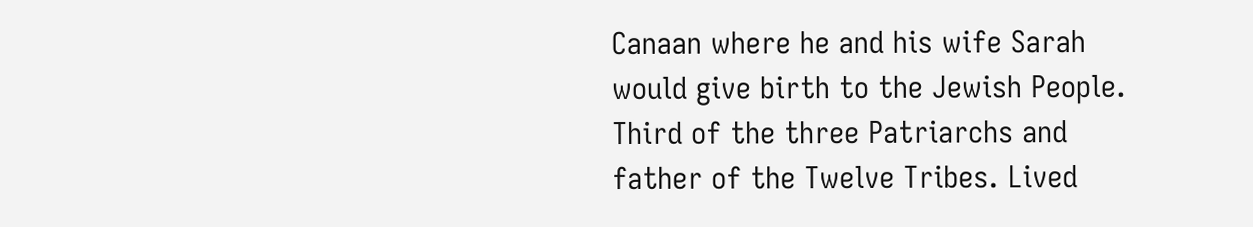Canaan where he and his wife Sarah would give birth to the Jewish People.
Third of the three Patriarchs and father of the Twelve Tribes. Lived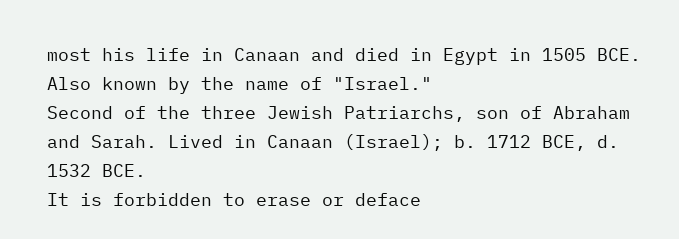most his life in Canaan and died in Egypt in 1505 BCE. Also known by the name of "Israel."
Second of the three Jewish Patriarchs, son of Abraham and Sarah. Lived in Canaan (Israel); b. 1712 BCE, d. 1532 BCE.
It is forbidden to erase or deface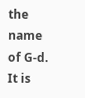the name of G-d. It is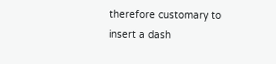therefore customary to insert a dash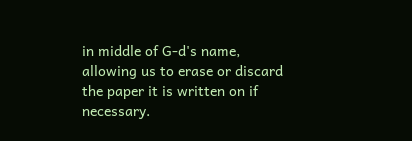in middle of G-d's name, allowing us to erase or discard the paper it is written on if necessary.